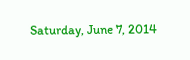Saturday, June 7, 2014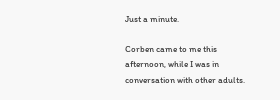Just a minute.

Corben came to me this afternoon, while I was in conversation with other adults.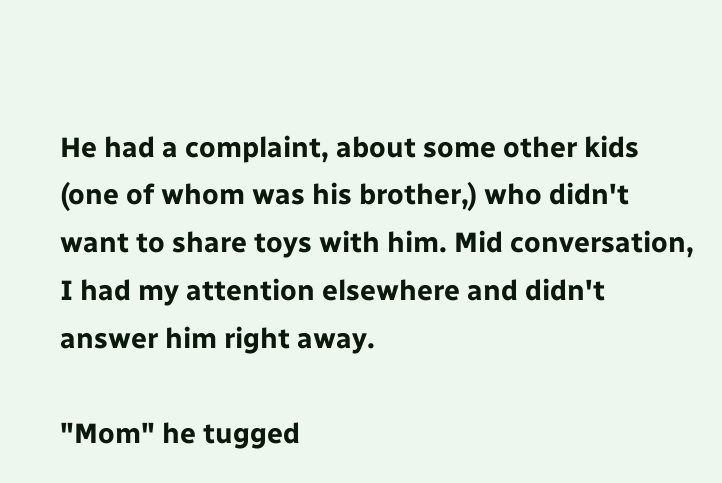He had a complaint, about some other kids (one of whom was his brother,) who didn't want to share toys with him. Mid conversation, I had my attention elsewhere and didn't answer him right away.

"Mom" he tugged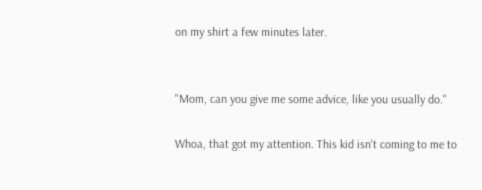on my shirt a few minutes later.


"Mom, can you give me some advice, like you usually do."

Whoa, that got my attention. This kid isn't coming to me to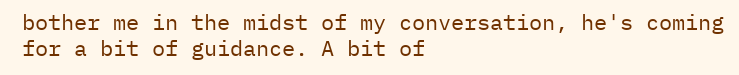bother me in the midst of my conversation, he's coming for a bit of guidance. A bit of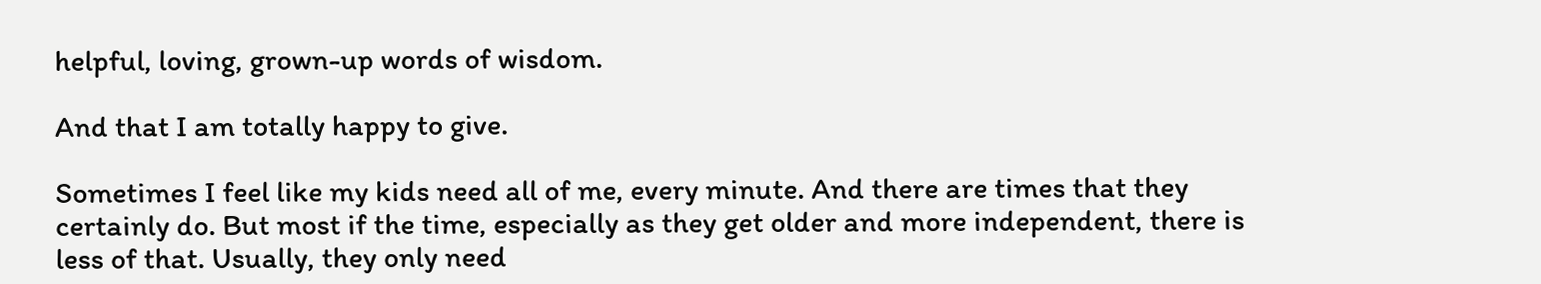helpful, loving, grown-up words of wisdom.

And that I am totally happy to give.

Sometimes I feel like my kids need all of me, every minute. And there are times that they certainly do. But most if the time, especially as they get older and more independent, there is less of that. Usually, they only need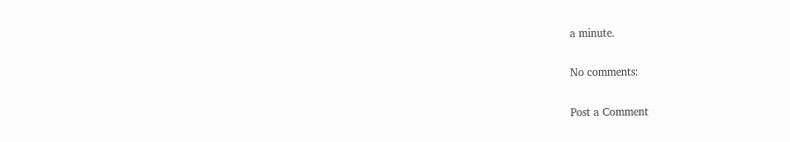a minute.

No comments:

Post a Comment